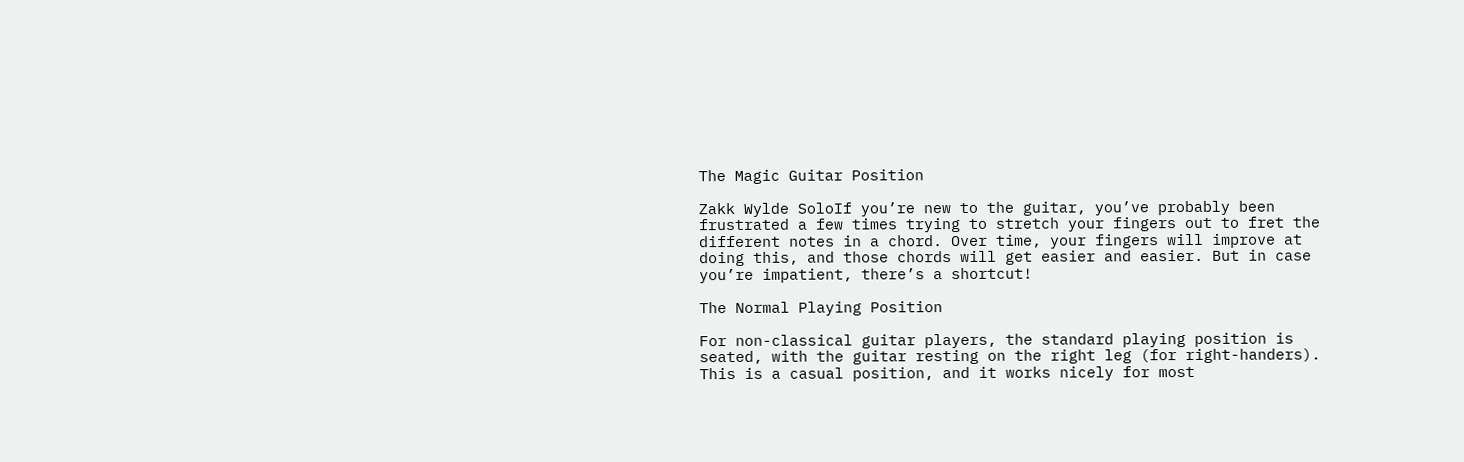The Magic Guitar Position

Zakk Wylde SoloIf you’re new to the guitar, you’ve probably been frustrated a few times trying to stretch your fingers out to fret the different notes in a chord. Over time, your fingers will improve at doing this, and those chords will get easier and easier. But in case you’re impatient, there’s a shortcut!

The Normal Playing Position

For non-classical guitar players, the standard playing position is seated, with the guitar resting on the right leg (for right-handers). This is a casual position, and it works nicely for most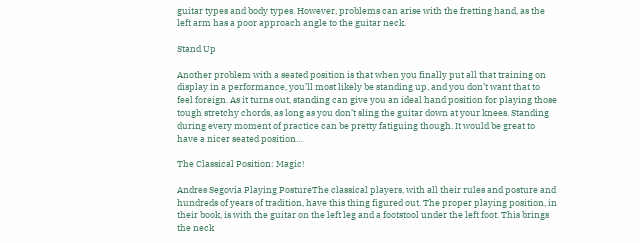guitar types and body types. However, problems can arise with the fretting hand, as the left arm has a poor approach angle to the guitar neck.

Stand Up

Another problem with a seated position is that when you finally put all that training on display in a performance, you’ll most likely be standing up, and you don’t want that to feel foreign. As it turns out, standing can give you an ideal hand position for playing those tough stretchy chords, as long as you don’t sling the guitar down at your knees. Standing during every moment of practice can be pretty fatiguing though. It would be great to have a nicer seated position…

The Classical Position: Magic!

Andres Segovia Playing PostureThe classical players, with all their rules and posture and hundreds of years of tradition, have this thing figured out. The proper playing position, in their book, is with the guitar on the left leg and a footstool under the left foot. This brings the neck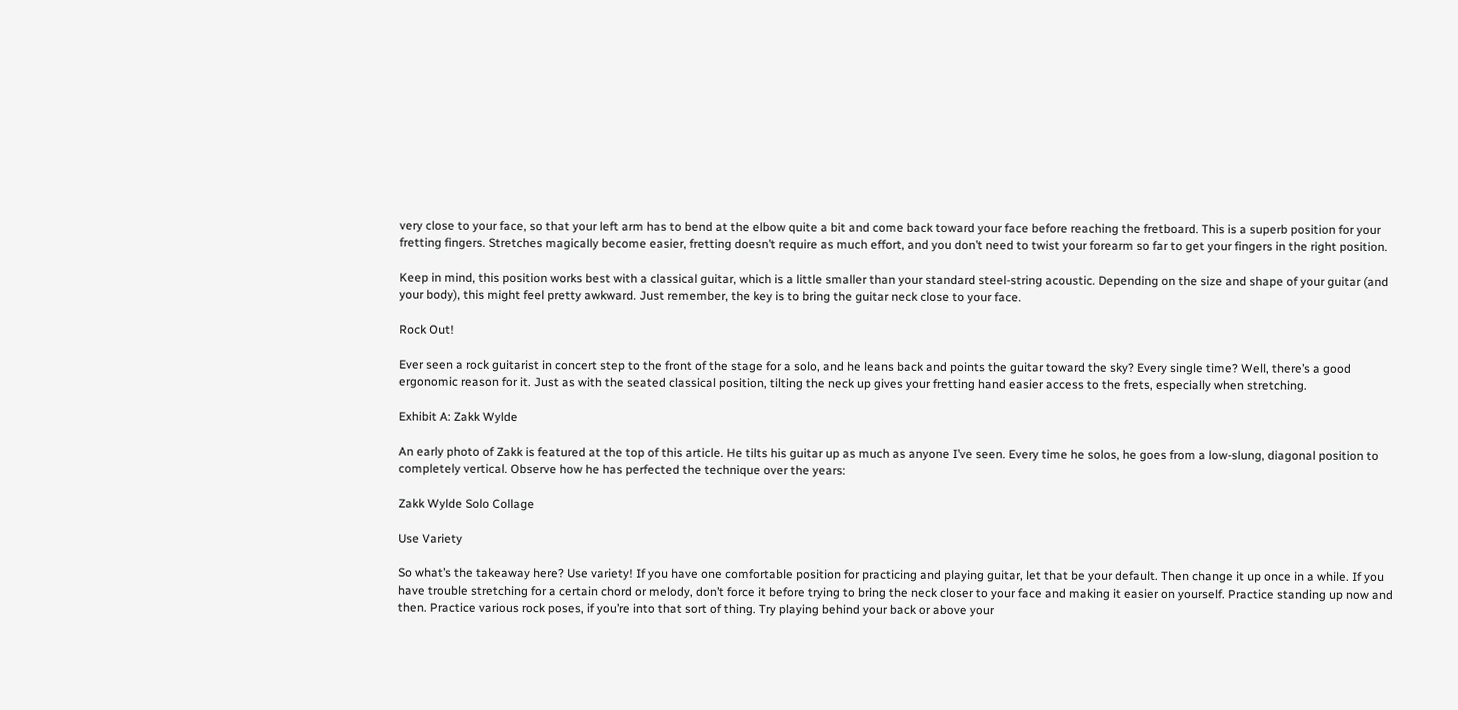very close to your face, so that your left arm has to bend at the elbow quite a bit and come back toward your face before reaching the fretboard. This is a superb position for your fretting fingers. Stretches magically become easier, fretting doesn’t require as much effort, and you don’t need to twist your forearm so far to get your fingers in the right position.

Keep in mind, this position works best with a classical guitar, which is a little smaller than your standard steel-string acoustic. Depending on the size and shape of your guitar (and your body), this might feel pretty awkward. Just remember, the key is to bring the guitar neck close to your face.

Rock Out!

Ever seen a rock guitarist in concert step to the front of the stage for a solo, and he leans back and points the guitar toward the sky? Every single time? Well, there’s a good ergonomic reason for it. Just as with the seated classical position, tilting the neck up gives your fretting hand easier access to the frets, especially when stretching.

Exhibit A: Zakk Wylde

An early photo of Zakk is featured at the top of this article. He tilts his guitar up as much as anyone I’ve seen. Every time he solos, he goes from a low-slung, diagonal position to completely vertical. Observe how he has perfected the technique over the years:

Zakk Wylde Solo Collage

Use Variety

So what’s the takeaway here? Use variety! If you have one comfortable position for practicing and playing guitar, let that be your default. Then change it up once in a while. If you have trouble stretching for a certain chord or melody, don’t force it before trying to bring the neck closer to your face and making it easier on yourself. Practice standing up now and then. Practice various rock poses, if you’re into that sort of thing. Try playing behind your back or above your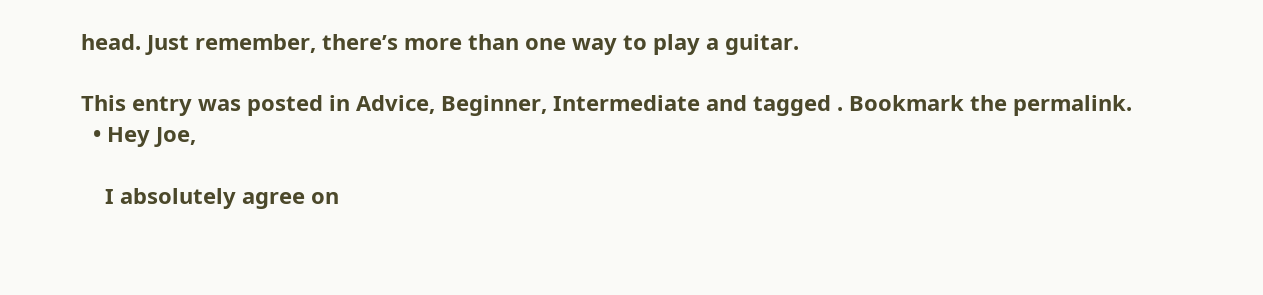head. Just remember, there’s more than one way to play a guitar.

This entry was posted in Advice, Beginner, Intermediate and tagged . Bookmark the permalink.
  • Hey Joe,

    I absolutely agree on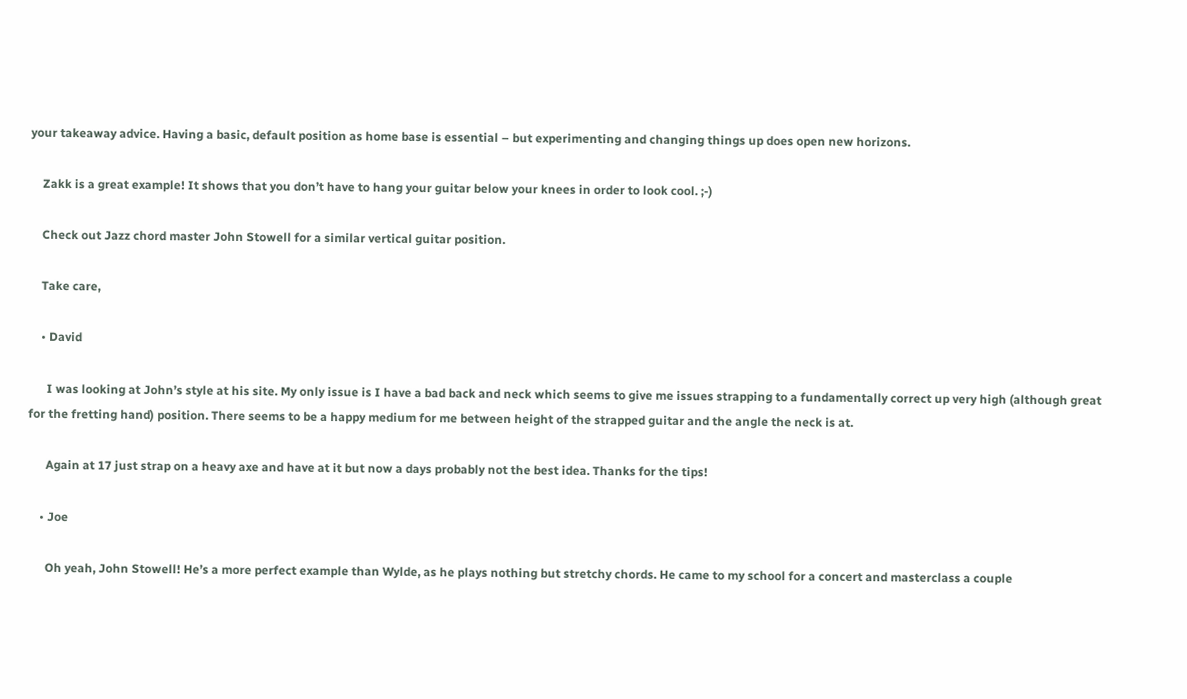your takeaway advice. Having a basic, default position as home base is essential – but experimenting and changing things up does open new horizons.

    Zakk is a great example! It shows that you don’t have to hang your guitar below your knees in order to look cool. ;-)

    Check out Jazz chord master John Stowell for a similar vertical guitar position.

    Take care,

    • David

      I was looking at John’s style at his site. My only issue is I have a bad back and neck which seems to give me issues strapping to a fundamentally correct up very high (although great for the fretting hand) position. There seems to be a happy medium for me between height of the strapped guitar and the angle the neck is at.

      Again at 17 just strap on a heavy axe and have at it but now a days probably not the best idea. Thanks for the tips!

    • Joe

      Oh yeah, John Stowell! He’s a more perfect example than Wylde, as he plays nothing but stretchy chords. He came to my school for a concert and masterclass a couple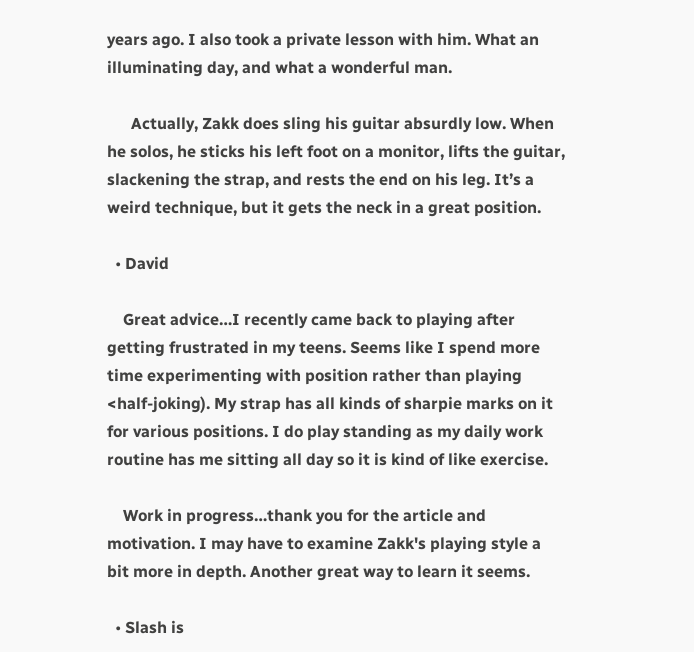years ago. I also took a private lesson with him. What an illuminating day, and what a wonderful man.

      Actually, Zakk does sling his guitar absurdly low. When he solos, he sticks his left foot on a monitor, lifts the guitar, slackening the strap, and rests the end on his leg. It’s a weird technique, but it gets the neck in a great position.

  • David

    Great advice…I recently came back to playing after getting frustrated in my teens. Seems like I spend more time experimenting with position rather than playing <half-joking). My strap has all kinds of sharpie marks on it for various positions. I do play standing as my daily work routine has me sitting all day so it is kind of like exercise.

    Work in progress…thank you for the article and motivation. I may have to examine Zakk's playing style a bit more in depth. Another great way to learn it seems.

  • Slash is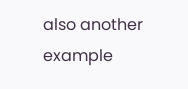also another example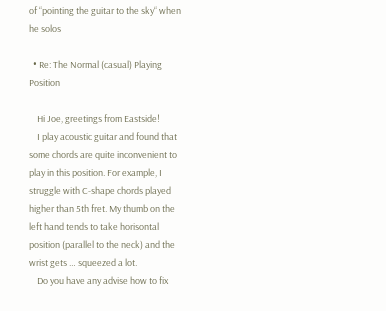of “pointing the guitar to the sky“ when he solos

  • Re: The Normal (casual) Playing Position

    Hi Joe, greetings from Eastside!
    I play acoustic guitar and found that some chords are quite inconvenient to play in this position. For example, I struggle with C-shape chords played higher than 5th fret. My thumb on the left hand tends to take horisontal position (parallel to the neck) and the wrist gets … squeezed a lot.
    Do you have any advise how to fix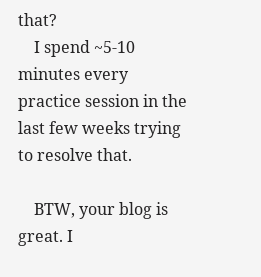that?
    I spend ~5-10 minutes every practice session in the last few weeks trying to resolve that.

    BTW, your blog is great. I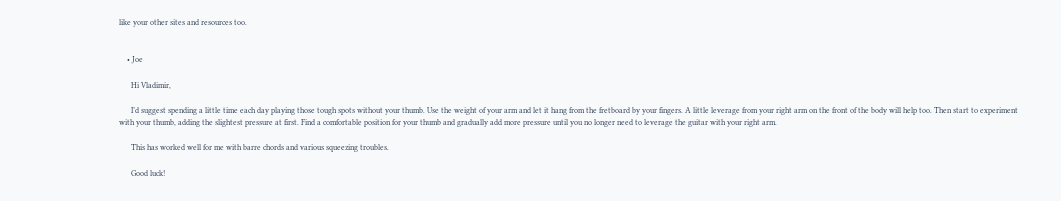like your other sites and resources too.


    • Joe

      Hi Vladimir,

      I’d suggest spending a little time each day playing those tough spots without your thumb. Use the weight of your arm and let it hang from the fretboard by your fingers. A little leverage from your right arm on the front of the body will help too. Then start to experiment with your thumb, adding the slightest pressure at first. Find a comfortable position for your thumb and gradually add more pressure until you no longer need to leverage the guitar with your right arm.

      This has worked well for me with barre chords and various squeezing troubles.

      Good luck!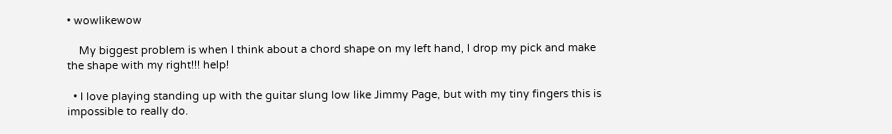• wowlikewow

    My biggest problem is when I think about a chord shape on my left hand, I drop my pick and make the shape with my right!!! help!

  • I love playing standing up with the guitar slung low like Jimmy Page, but with my tiny fingers this is impossible to really do.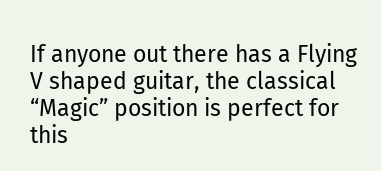If anyone out there has a Flying V shaped guitar, the classical “Magic” position is perfect for this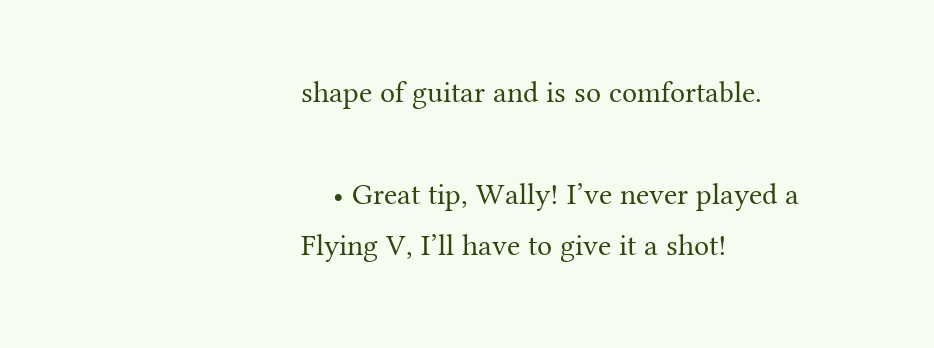shape of guitar and is so comfortable.

    • Great tip, Wally! I’ve never played a Flying V, I’ll have to give it a shot!